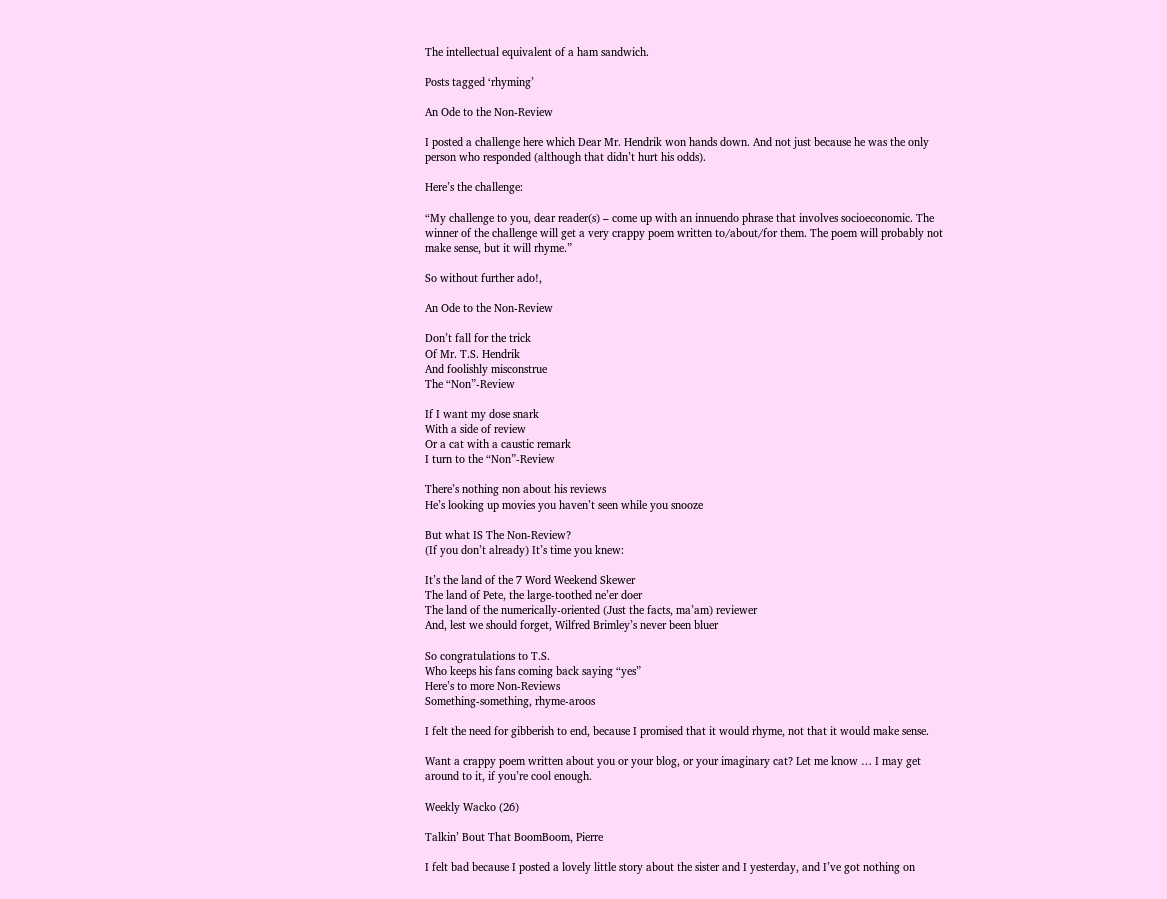The intellectual equivalent of a ham sandwich.

Posts tagged ‘rhyming’

An Ode to the Non-Review

I posted a challenge here which Dear Mr. Hendrik won hands down. And not just because he was the only person who responded (although that didn’t hurt his odds).

Here’s the challenge:

“My challenge to you, dear reader(s) – come up with an innuendo phrase that involves socioeconomic. The winner of the challenge will get a very crappy poem written to/about/for them. The poem will probably not make sense, but it will rhyme.”

So without further ado!,

An Ode to the Non-Review

Don’t fall for the trick
Of Mr. T.S. Hendrik
And foolishly misconstrue
The “Non”-Review

If I want my dose snark
With a side of review
Or a cat with a caustic remark
I turn to the “Non”-Review

There’s nothing non about his reviews
He’s looking up movies you haven’t seen while you snooze

But what IS The Non-Review?
(If you don’t already) It’s time you knew:

It’s the land of the 7 Word Weekend Skewer
The land of Pete, the large-toothed ne’er doer
The land of the numerically-oriented (Just the facts, ma’am) reviewer
And, lest we should forget, Wilfred Brimley’s never been bluer

So congratulations to T.S.
Who keeps his fans coming back saying “yes”
Here’s to more Non-Reviews
Something-something, rhyme-aroos

I felt the need for gibberish to end, because I promised that it would rhyme, not that it would make sense.

Want a crappy poem written about you or your blog, or your imaginary cat? Let me know … I may get around to it, if you’re cool enough.

Weekly Wacko (26)

Talkin’ Bout That BoomBoom, Pierre

I felt bad because I posted a lovely little story about the sister and I yesterday, and I’ve got nothing on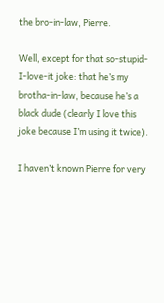the bro-in-law, Pierre.

Well, except for that so-stupid-I-love-it joke: that he’s my brotha-in-law, because he’s a black dude (clearly I love this joke because I’m using it twice).

I haven’t known Pierre for very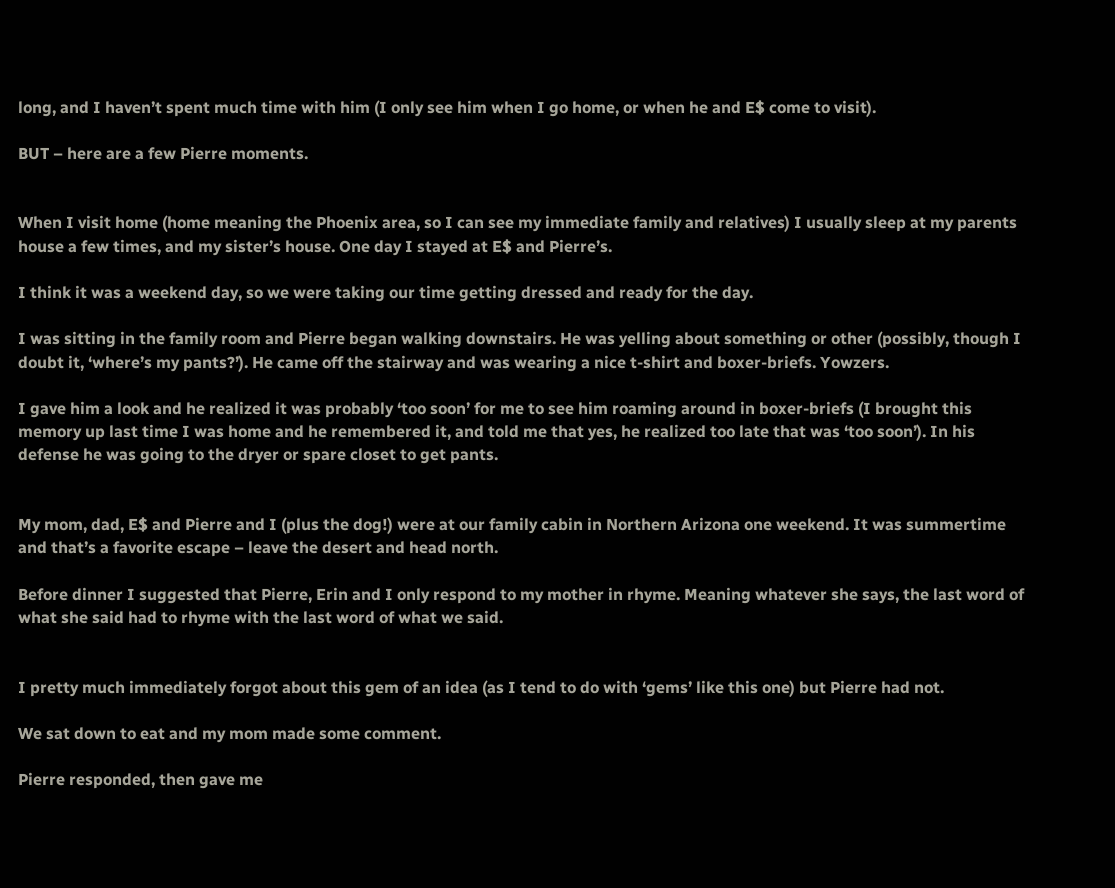long, and I haven’t spent much time with him (I only see him when I go home, or when he and E$ come to visit).

BUT – here are a few Pierre moments.


When I visit home (home meaning the Phoenix area, so I can see my immediate family and relatives) I usually sleep at my parents house a few times, and my sister’s house. One day I stayed at E$ and Pierre’s.

I think it was a weekend day, so we were taking our time getting dressed and ready for the day.

I was sitting in the family room and Pierre began walking downstairs. He was yelling about something or other (possibly, though I doubt it, ‘where’s my pants?’). He came off the stairway and was wearing a nice t-shirt and boxer-briefs. Yowzers.

I gave him a look and he realized it was probably ‘too soon’ for me to see him roaming around in boxer-briefs (I brought this memory up last time I was home and he remembered it, and told me that yes, he realized too late that was ‘too soon’). In his defense he was going to the dryer or spare closet to get pants.


My mom, dad, E$ and Pierre and I (plus the dog!) were at our family cabin in Northern Arizona one weekend. It was summertime and that’s a favorite escape – leave the desert and head north.

Before dinner I suggested that Pierre, Erin and I only respond to my mother in rhyme. Meaning whatever she says, the last word of what she said had to rhyme with the last word of what we said.


I pretty much immediately forgot about this gem of an idea (as I tend to do with ‘gems’ like this one) but Pierre had not.

We sat down to eat and my mom made some comment.

Pierre responded, then gave me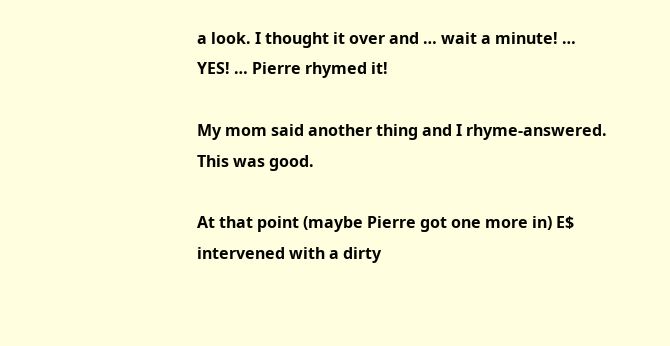a look. I thought it over and … wait a minute! … YES! … Pierre rhymed it!

My mom said another thing and I rhyme-answered. This was good.

At that point (maybe Pierre got one more in) E$ intervened with a dirty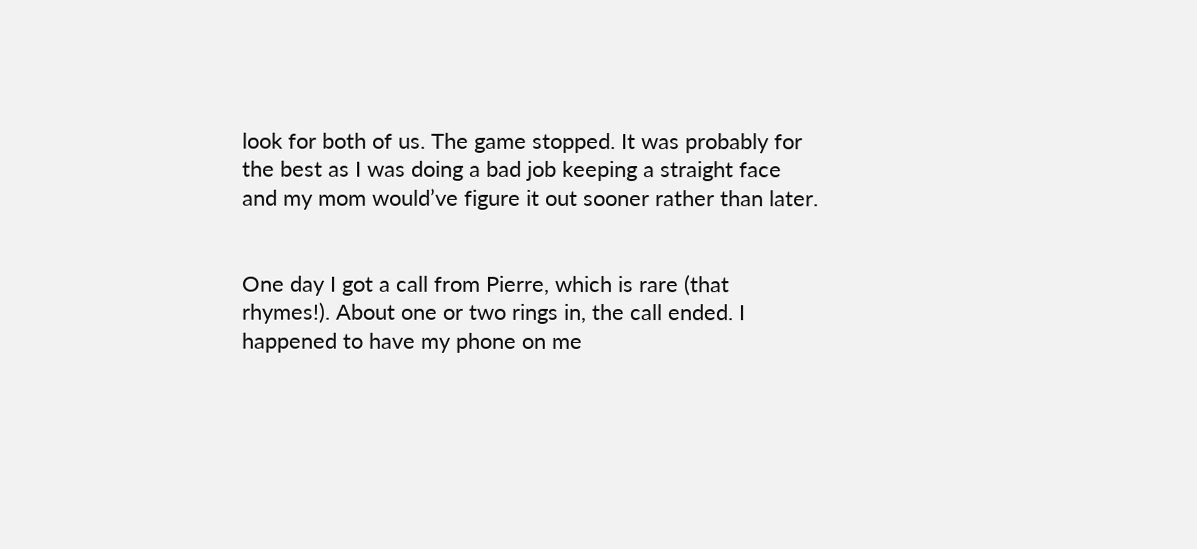look for both of us. The game stopped. It was probably for the best as I was doing a bad job keeping a straight face and my mom would’ve figure it out sooner rather than later.


One day I got a call from Pierre, which is rare (that rhymes!). About one or two rings in, the call ended. I happened to have my phone on me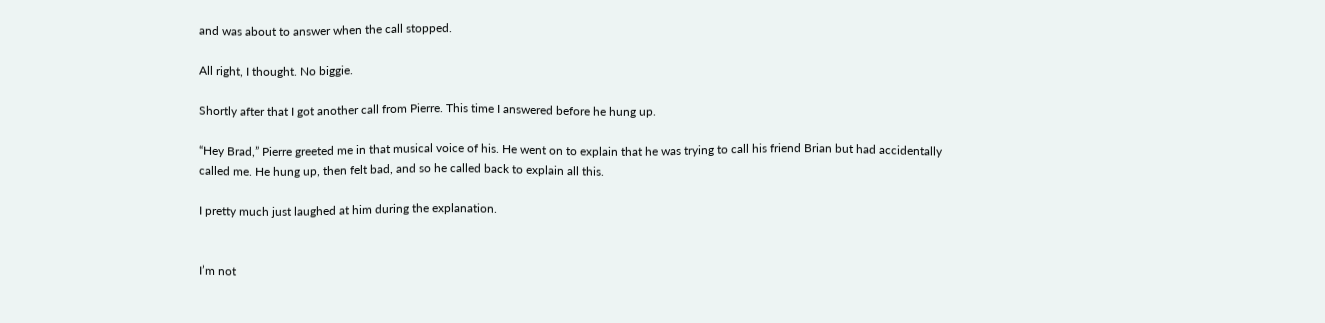and was about to answer when the call stopped.

All right, I thought. No biggie.

Shortly after that I got another call from Pierre. This time I answered before he hung up.

“Hey Brad,” Pierre greeted me in that musical voice of his. He went on to explain that he was trying to call his friend Brian but had accidentally called me. He hung up, then felt bad, and so he called back to explain all this.

I pretty much just laughed at him during the explanation.


I’m not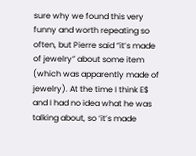sure why we found this very funny and worth repeating so often, but Pierre said “it’s made of jewelry” about some item (which was apparently made of jewelry). At the time I think E$ and I had no idea what he was talking about, so ‘it’s made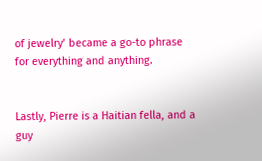of jewelry’ became a go-to phrase for everything and anything.


Lastly, Pierre is a Haitian fella, and a guy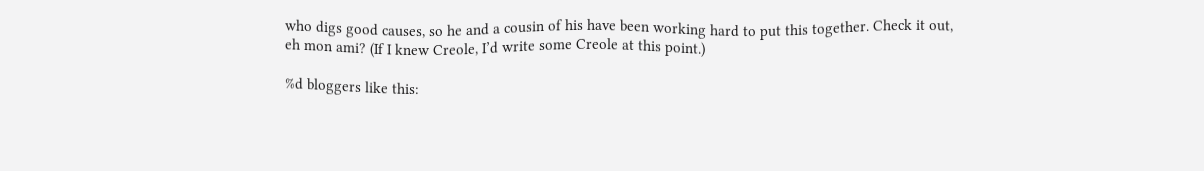who digs good causes, so he and a cousin of his have been working hard to put this together. Check it out, eh mon ami? (If I knew Creole, I’d write some Creole at this point.)

%d bloggers like this: